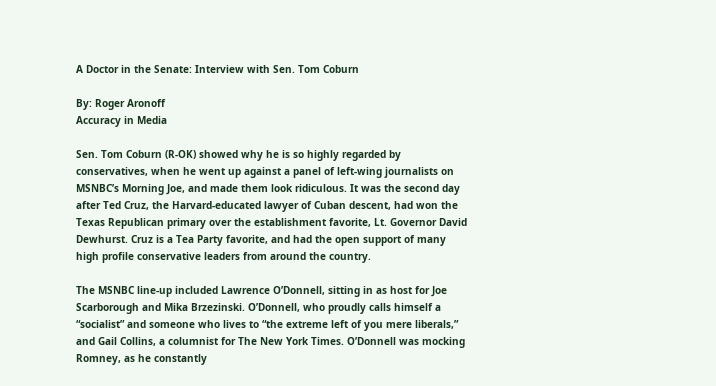A Doctor in the Senate: Interview with Sen. Tom Coburn

By: Roger Aronoff
Accuracy in Media

Sen. Tom Coburn (R-OK) showed why he is so highly regarded by conservatives, when he went up against a panel of left-wing journalists on MSNBC’s Morning Joe, and made them look ridiculous. It was the second day after Ted Cruz, the Harvard-educated lawyer of Cuban descent, had won the Texas Republican primary over the establishment favorite, Lt. Governor David Dewhurst. Cruz is a Tea Party favorite, and had the open support of many high profile conservative leaders from around the country.

The MSNBC line-up included Lawrence O’Donnell, sitting in as host for Joe Scarborough and Mika Brzezinski. O’Donnell, who proudly calls himself a “socialist” and someone who lives to “the extreme left of you mere liberals,” and Gail Collins, a columnist for The New York Times. O’Donnell was mocking Romney, as he constantly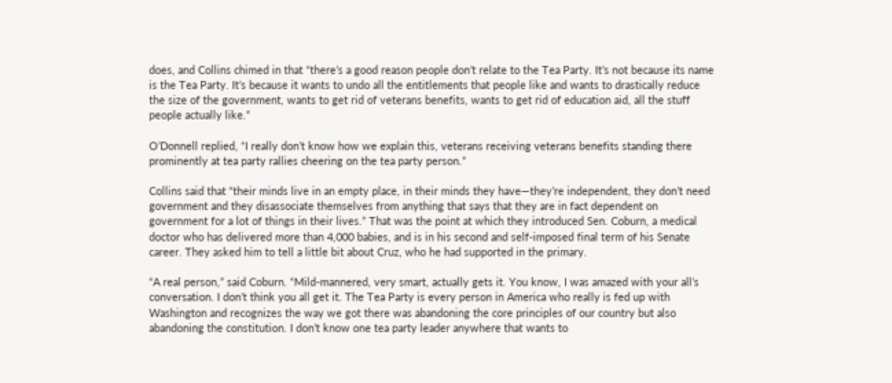does, and Collins chimed in that “there’s a good reason people don’t relate to the Tea Party. It’s not because its name is the Tea Party. It’s because it wants to undo all the entitlements that people like and wants to drastically reduce the size of the government, wants to get rid of veterans benefits, wants to get rid of education aid, all the stuff people actually like.”

O’Donnell replied, “I really don’t know how we explain this, veterans receiving veterans benefits standing there prominently at tea party rallies cheering on the tea party person.”

Collins said that “their minds live in an empty place, in their minds they have—they’re independent, they don’t need government and they disassociate themselves from anything that says that they are in fact dependent on government for a lot of things in their lives.” That was the point at which they introduced Sen. Coburn, a medical doctor who has delivered more than 4,000 babies, and is in his second and self-imposed final term of his Senate career. They asked him to tell a little bit about Cruz, who he had supported in the primary.

“A real person,” said Coburn. “Mild-mannered, very smart, actually gets it. You know, I was amazed with your all’s conversation. I don’t think you all get it. The Tea Party is every person in America who really is fed up with Washington and recognizes the way we got there was abandoning the core principles of our country but also abandoning the constitution. I don’t know one tea party leader anywhere that wants to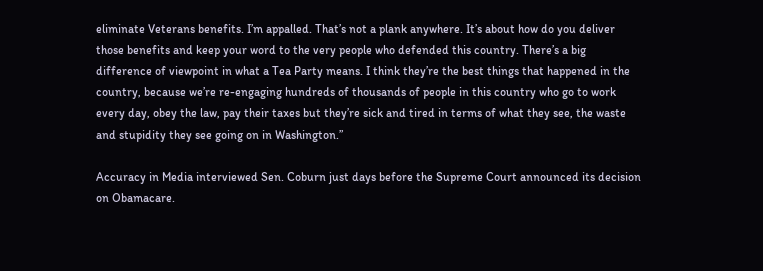eliminate Veterans benefits. I’m appalled. That’s not a plank anywhere. It’s about how do you deliver those benefits and keep your word to the very people who defended this country. There’s a big difference of viewpoint in what a Tea Party means. I think they’re the best things that happened in the country, because we’re re-engaging hundreds of thousands of people in this country who go to work every day, obey the law, pay their taxes but they’re sick and tired in terms of what they see, the waste and stupidity they see going on in Washington.”

Accuracy in Media interviewed Sen. Coburn just days before the Supreme Court announced its decision on Obamacare.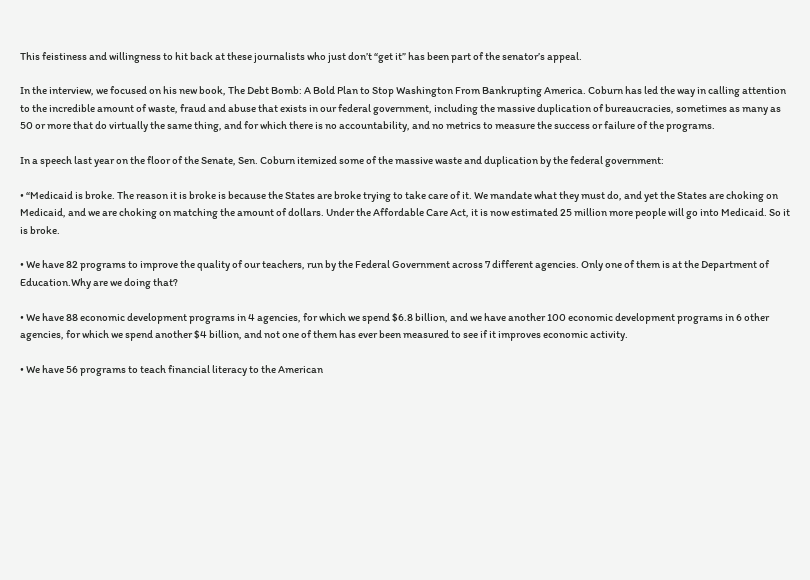This feistiness and willingness to hit back at these journalists who just don’t “get it” has been part of the senator’s appeal.

In the interview, we focused on his new book, The Debt Bomb: A Bold Plan to Stop Washington From Bankrupting America. Coburn has led the way in calling attention to the incredible amount of waste, fraud and abuse that exists in our federal government, including the massive duplication of bureaucracies, sometimes as many as 50 or more that do virtually the same thing, and for which there is no accountability, and no metrics to measure the success or failure of the programs.

In a speech last year on the floor of the Senate, Sen. Coburn itemized some of the massive waste and duplication by the federal government:

• “Medicaid is broke. The reason it is broke is because the States are broke trying to take care of it. We mandate what they must do, and yet the States are choking on Medicaid, and we are choking on matching the amount of dollars. Under the Affordable Care Act, it is now estimated 25 million more people will go into Medicaid. So it is broke.

• We have 82 programs to improve the quality of our teachers, run by the Federal Government across 7 different agencies. Only one of them is at the Department of Education.Why are we doing that?

• We have 88 economic development programs in 4 agencies, for which we spend $6.8 billion, and we have another 100 economic development programs in 6 other agencies, for which we spend another $4 billion, and not one of them has ever been measured to see if it improves economic activity.

• We have 56 programs to teach financial literacy to the American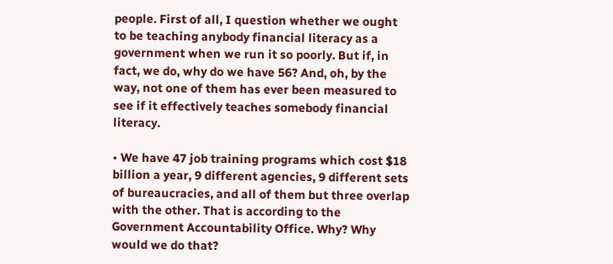people. First of all, I question whether we ought to be teaching anybody financial literacy as a government when we run it so poorly. But if, in fact, we do, why do we have 56? And, oh, by the way, not one of them has ever been measured to see if it effectively teaches somebody financial literacy.

• We have 47 job training programs which cost $18 billion a year, 9 different agencies, 9 different sets of bureaucracies, and all of them but three overlap with the other. That is according to the Government Accountability Office. Why? Why would we do that?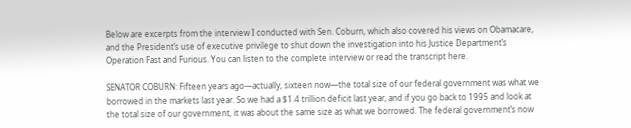Below are excerpts from the interview I conducted with Sen. Coburn, which also covered his views on Obamacare, and the President’s use of executive privilege to shut down the investigation into his Justice Department’s Operation Fast and Furious. You can listen to the complete interview or read the transcript here.

SENATOR COBURN: Fifteen years ago—actually, sixteen now—the total size of our federal government was what we borrowed in the markets last year. So we had a $1.4 trillion deficit last year, and if you go back to 1995 and look at the total size of our government, it was about the same size as what we borrowed. The federal government’s now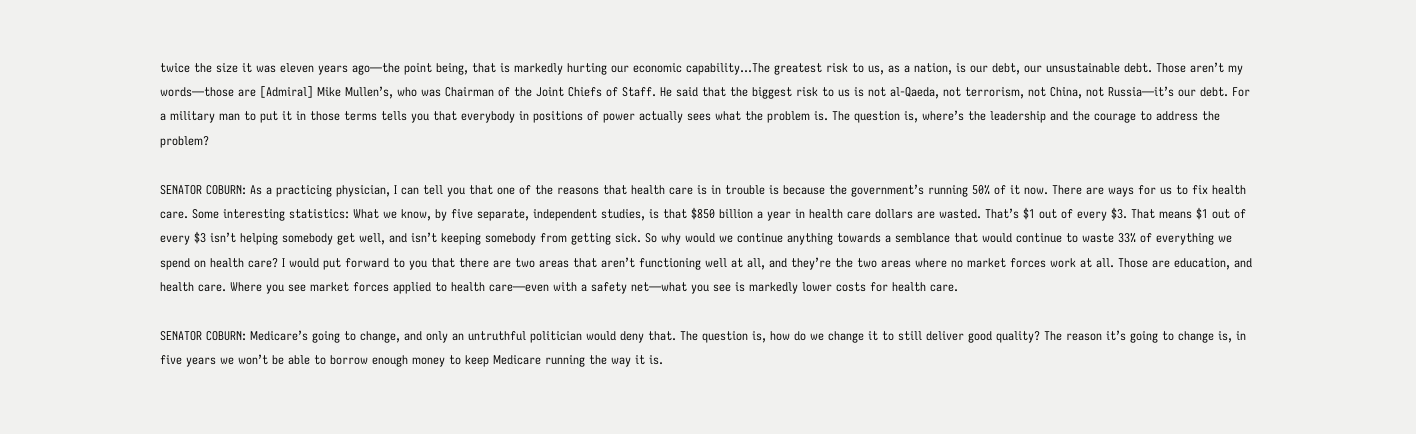twice the size it was eleven years ago—the point being, that is markedly hurting our economic capability…The greatest risk to us, as a nation, is our debt, our unsustainable debt. Those aren’t my words—those are [Admiral] Mike Mullen’s, who was Chairman of the Joint Chiefs of Staff. He said that the biggest risk to us is not al-Qaeda, not terrorism, not China, not Russia—it’s our debt. For a military man to put it in those terms tells you that everybody in positions of power actually sees what the problem is. The question is, where’s the leadership and the courage to address the problem?

SENATOR COBURN: As a practicing physician, I can tell you that one of the reasons that health care is in trouble is because the government’s running 50% of it now. There are ways for us to fix health care. Some interesting statistics: What we know, by five separate, independent studies, is that $850 billion a year in health care dollars are wasted. That’s $1 out of every $3. That means $1 out of every $3 isn’t helping somebody get well, and isn’t keeping somebody from getting sick. So why would we continue anything towards a semblance that would continue to waste 33% of everything we spend on health care? I would put forward to you that there are two areas that aren’t functioning well at all, and they’re the two areas where no market forces work at all. Those are education, and health care. Where you see market forces applied to health care—even with a safety net—what you see is markedly lower costs for health care.

SENATOR COBURN: Medicare’s going to change, and only an untruthful politician would deny that. The question is, how do we change it to still deliver good quality? The reason it’s going to change is, in five years we won’t be able to borrow enough money to keep Medicare running the way it is.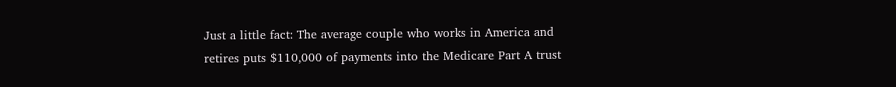Just a little fact: The average couple who works in America and retires puts $110,000 of payments into the Medicare Part A trust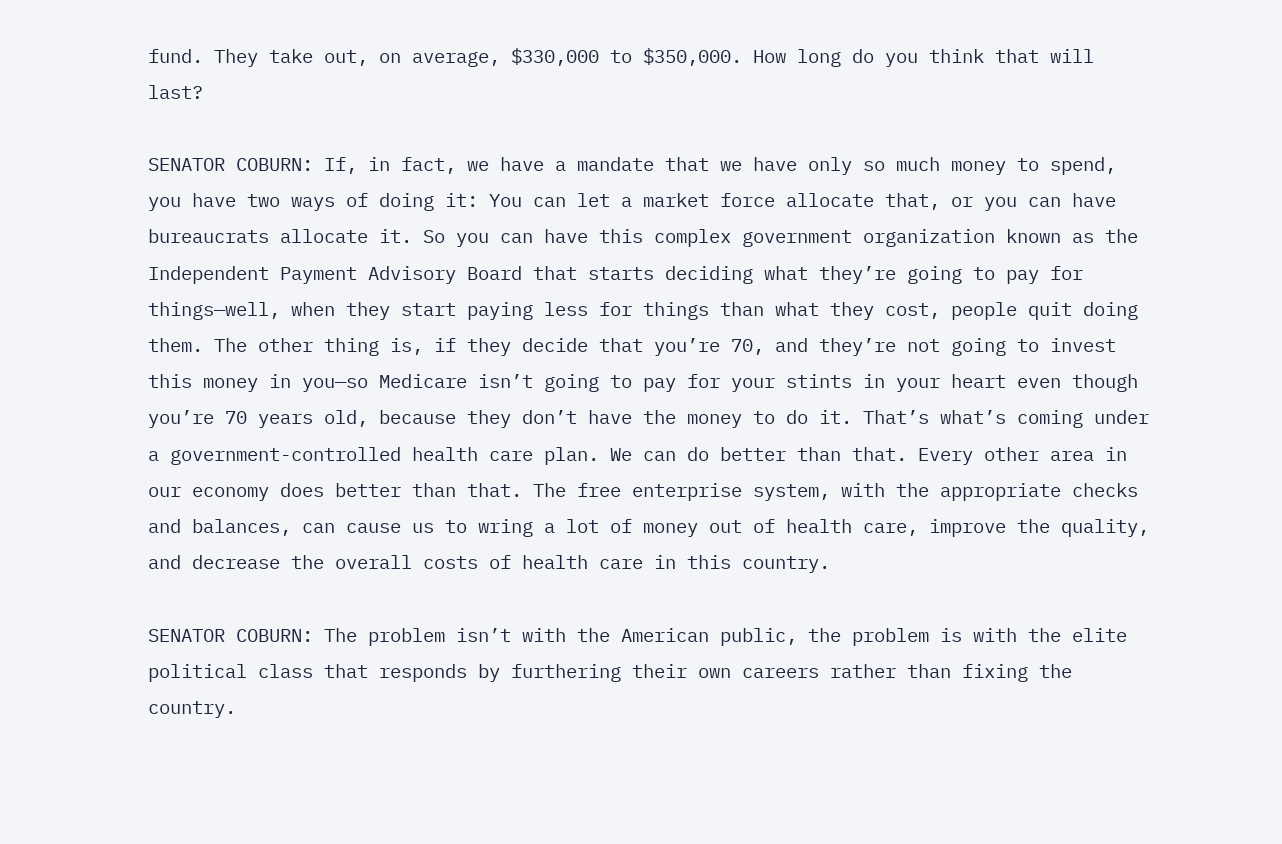fund. They take out, on average, $330,000 to $350,000. How long do you think that will last?

SENATOR COBURN: If, in fact, we have a mandate that we have only so much money to spend, you have two ways of doing it: You can let a market force allocate that, or you can have bureaucrats allocate it. So you can have this complex government organization known as the Independent Payment Advisory Board that starts deciding what they’re going to pay for things—well, when they start paying less for things than what they cost, people quit doing them. The other thing is, if they decide that you’re 70, and they’re not going to invest this money in you—so Medicare isn’t going to pay for your stints in your heart even though you’re 70 years old, because they don’t have the money to do it. That’s what’s coming under a government-controlled health care plan. We can do better than that. Every other area in our economy does better than that. The free enterprise system, with the appropriate checks and balances, can cause us to wring a lot of money out of health care, improve the quality, and decrease the overall costs of health care in this country.

SENATOR COBURN: The problem isn’t with the American public, the problem is with the elite political class that responds by furthering their own careers rather than fixing the country.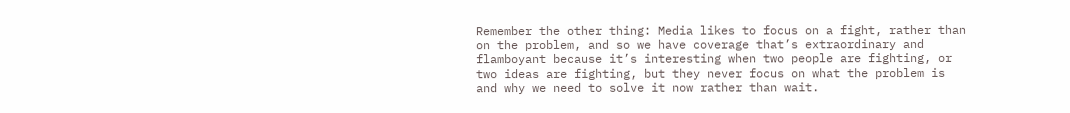Remember the other thing: Media likes to focus on a fight, rather than on the problem, and so we have coverage that’s extraordinary and flamboyant because it’s interesting when two people are fighting, or two ideas are fighting, but they never focus on what the problem is and why we need to solve it now rather than wait.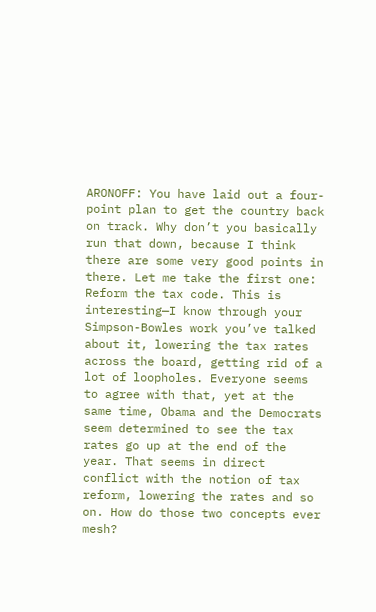ARONOFF: You have laid out a four-point plan to get the country back on track. Why don’t you basically run that down, because I think there are some very good points in there. Let me take the first one: Reform the tax code. This is interesting—I know through your Simpson-Bowles work you’ve talked about it, lowering the tax rates across the board, getting rid of a lot of loopholes. Everyone seems to agree with that, yet at the same time, Obama and the Democrats seem determined to see the tax rates go up at the end of the year. That seems in direct conflict with the notion of tax reform, lowering the rates and so on. How do those two concepts ever mesh?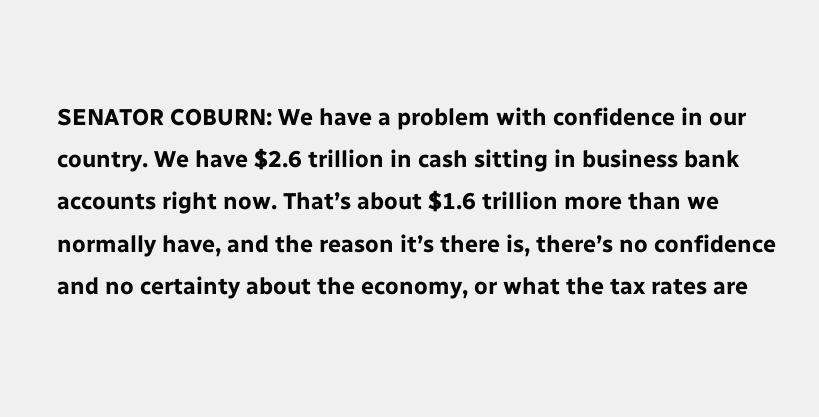SENATOR COBURN: We have a problem with confidence in our country. We have $2.6 trillion in cash sitting in business bank accounts right now. That’s about $1.6 trillion more than we normally have, and the reason it’s there is, there’s no confidence and no certainty about the economy, or what the tax rates are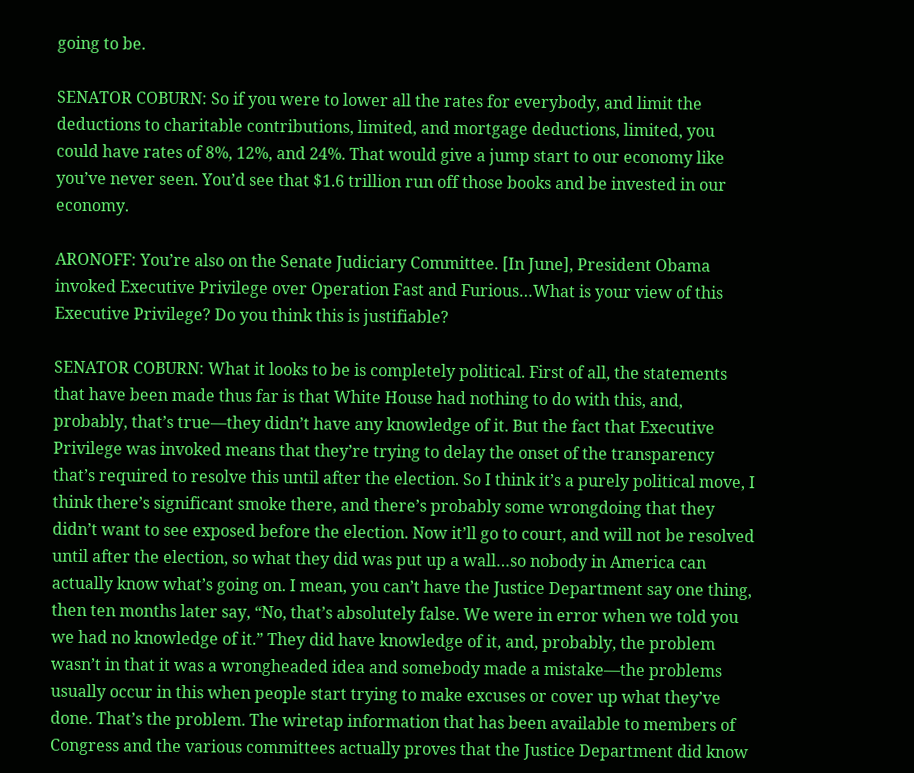going to be.

SENATOR COBURN: So if you were to lower all the rates for everybody, and limit the deductions to charitable contributions, limited, and mortgage deductions, limited, you could have rates of 8%, 12%, and 24%. That would give a jump start to our economy like you’ve never seen. You’d see that $1.6 trillion run off those books and be invested in our economy.

ARONOFF: You’re also on the Senate Judiciary Committee. [In June], President Obama invoked Executive Privilege over Operation Fast and Furious…What is your view of this Executive Privilege? Do you think this is justifiable?

SENATOR COBURN: What it looks to be is completely political. First of all, the statements that have been made thus far is that White House had nothing to do with this, and, probably, that’s true—they didn’t have any knowledge of it. But the fact that Executive Privilege was invoked means that they’re trying to delay the onset of the transparency that’s required to resolve this until after the election. So I think it’s a purely political move, I think there’s significant smoke there, and there’s probably some wrongdoing that they didn’t want to see exposed before the election. Now it’ll go to court, and will not be resolved until after the election, so what they did was put up a wall…so nobody in America can actually know what’s going on. I mean, you can’t have the Justice Department say one thing, then ten months later say, “No, that’s absolutely false. We were in error when we told you we had no knowledge of it.” They did have knowledge of it, and, probably, the problem wasn’t in that it was a wrongheaded idea and somebody made a mistake—the problems usually occur in this when people start trying to make excuses or cover up what they’ve done. That’s the problem. The wiretap information that has been available to members of Congress and the various committees actually proves that the Justice Department did know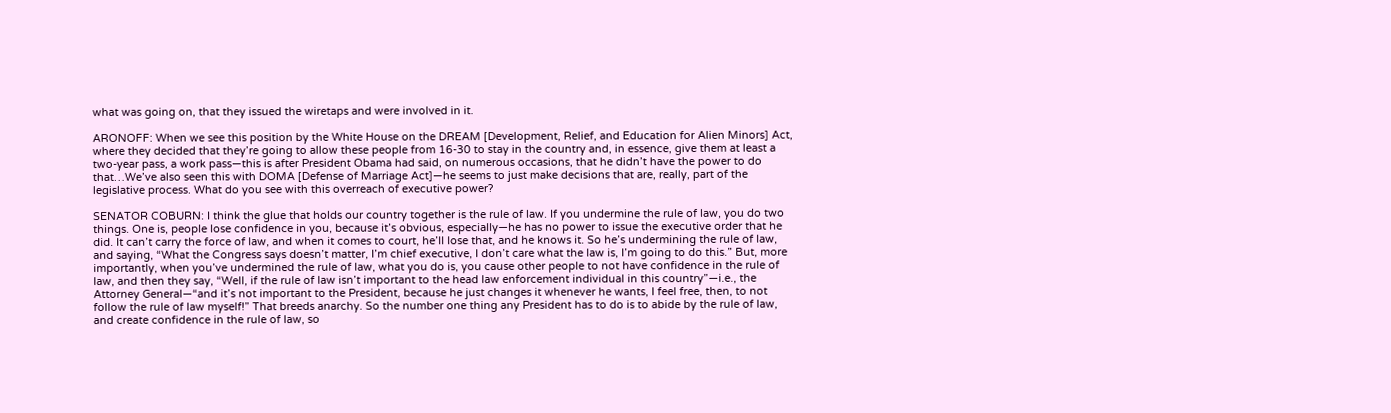what was going on, that they issued the wiretaps and were involved in it.

ARONOFF: When we see this position by the White House on the DREAM [Development, Relief, and Education for Alien Minors] Act, where they decided that they’re going to allow these people from 16-30 to stay in the country and, in essence, give them at least a two-year pass, a work pass—this is after President Obama had said, on numerous occasions, that he didn’t have the power to do that…We’ve also seen this with DOMA [Defense of Marriage Act]—he seems to just make decisions that are, really, part of the legislative process. What do you see with this overreach of executive power?

SENATOR COBURN: I think the glue that holds our country together is the rule of law. If you undermine the rule of law, you do two things. One is, people lose confidence in you, because it’s obvious, especially—he has no power to issue the executive order that he did. It can’t carry the force of law, and when it comes to court, he’ll lose that, and he knows it. So he’s undermining the rule of law, and saying, “What the Congress says doesn’t matter, I’m chief executive, I don’t care what the law is, I’m going to do this.” But, more importantly, when you’ve undermined the rule of law, what you do is, you cause other people to not have confidence in the rule of law, and then they say, “Well, if the rule of law isn’t important to the head law enforcement individual in this country”—i.e., the Attorney General—“and it’s not important to the President, because he just changes it whenever he wants, I feel free, then, to not follow the rule of law myself!” That breeds anarchy. So the number one thing any President has to do is to abide by the rule of law, and create confidence in the rule of law, so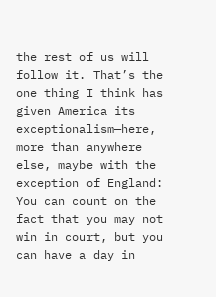the rest of us will follow it. That’s the one thing I think has given America its exceptionalism—here, more than anywhere else, maybe with the exception of England: You can count on the fact that you may not win in court, but you can have a day in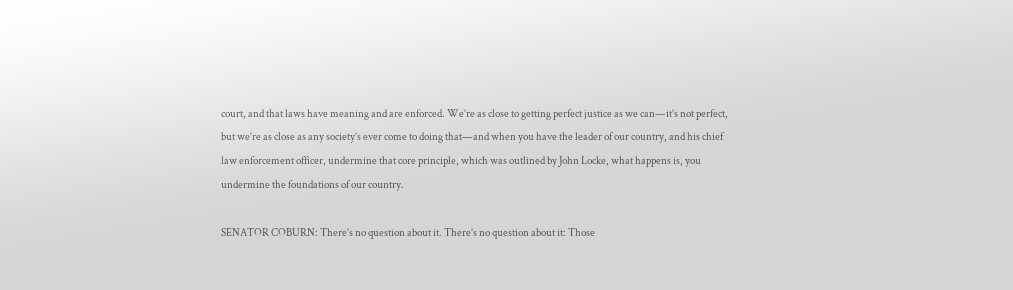court, and that laws have meaning and are enforced. We’re as close to getting perfect justice as we can—it’s not perfect, but we’re as close as any society’s ever come to doing that—and when you have the leader of our country, and his chief law enforcement officer, undermine that core principle, which was outlined by John Locke, what happens is, you undermine the foundations of our country.

SENATOR COBURN: There’s no question about it. There’s no question about it: Those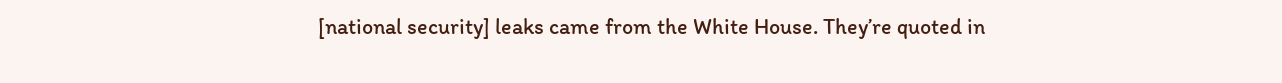[national security] leaks came from the White House. They’re quoted in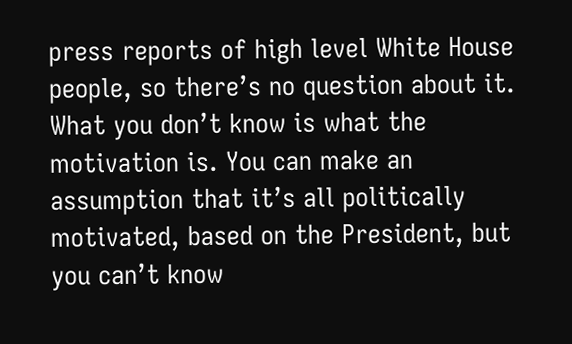press reports of high level White House people, so there’s no question about it. What you don’t know is what the motivation is. You can make an assumption that it’s all politically motivated, based on the President, but you can’t know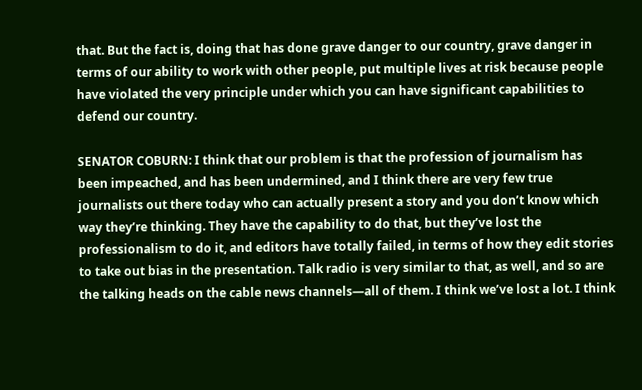that. But the fact is, doing that has done grave danger to our country, grave danger in terms of our ability to work with other people, put multiple lives at risk because people have violated the very principle under which you can have significant capabilities to defend our country.

SENATOR COBURN: I think that our problem is that the profession of journalism has been impeached, and has been undermined, and I think there are very few true journalists out there today who can actually present a story and you don’t know which way they’re thinking. They have the capability to do that, but they’ve lost the professionalism to do it, and editors have totally failed, in terms of how they edit stories to take out bias in the presentation. Talk radio is very similar to that, as well, and so are the talking heads on the cable news channels—all of them. I think we’ve lost a lot. I think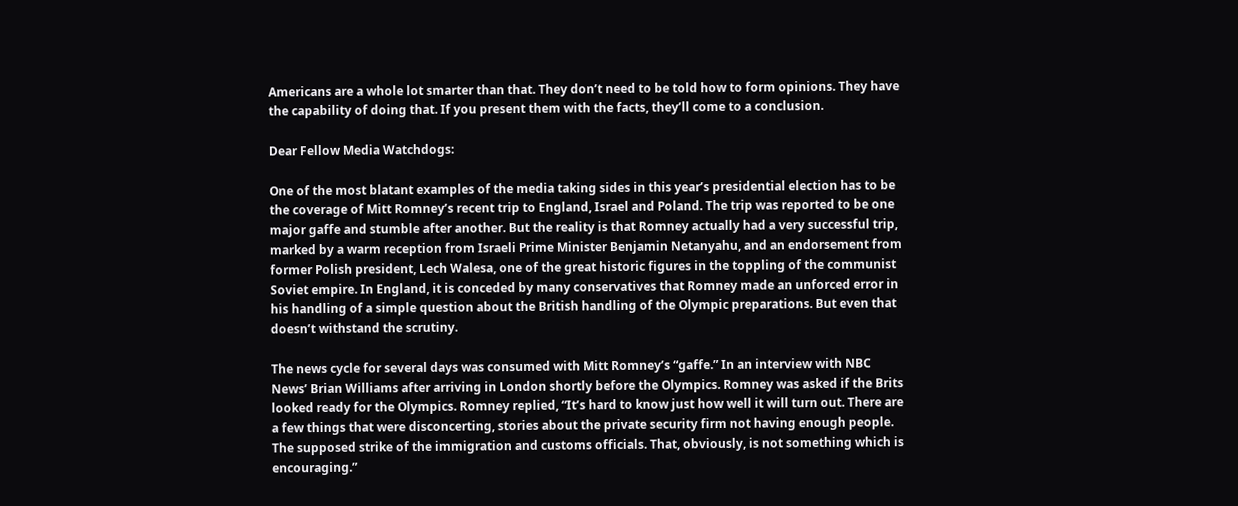Americans are a whole lot smarter than that. They don’t need to be told how to form opinions. They have the capability of doing that. If you present them with the facts, they’ll come to a conclusion.

Dear Fellow Media Watchdogs:

One of the most blatant examples of the media taking sides in this year’s presidential election has to be the coverage of Mitt Romney’s recent trip to England, Israel and Poland. The trip was reported to be one major gaffe and stumble after another. But the reality is that Romney actually had a very successful trip, marked by a warm reception from Israeli Prime Minister Benjamin Netanyahu, and an endorsement from former Polish president, Lech Walesa, one of the great historic figures in the toppling of the communist Soviet empire. In England, it is conceded by many conservatives that Romney made an unforced error in his handling of a simple question about the British handling of the Olympic preparations. But even that doesn’t withstand the scrutiny.

The news cycle for several days was consumed with Mitt Romney’s “gaffe.” In an interview with NBC News’ Brian Williams after arriving in London shortly before the Olympics. Romney was asked if the Brits looked ready for the Olympics. Romney replied, “It’s hard to know just how well it will turn out. There are a few things that were disconcerting, stories about the private security firm not having enough people. The supposed strike of the immigration and customs officials. That, obviously, is not something which is encouraging.”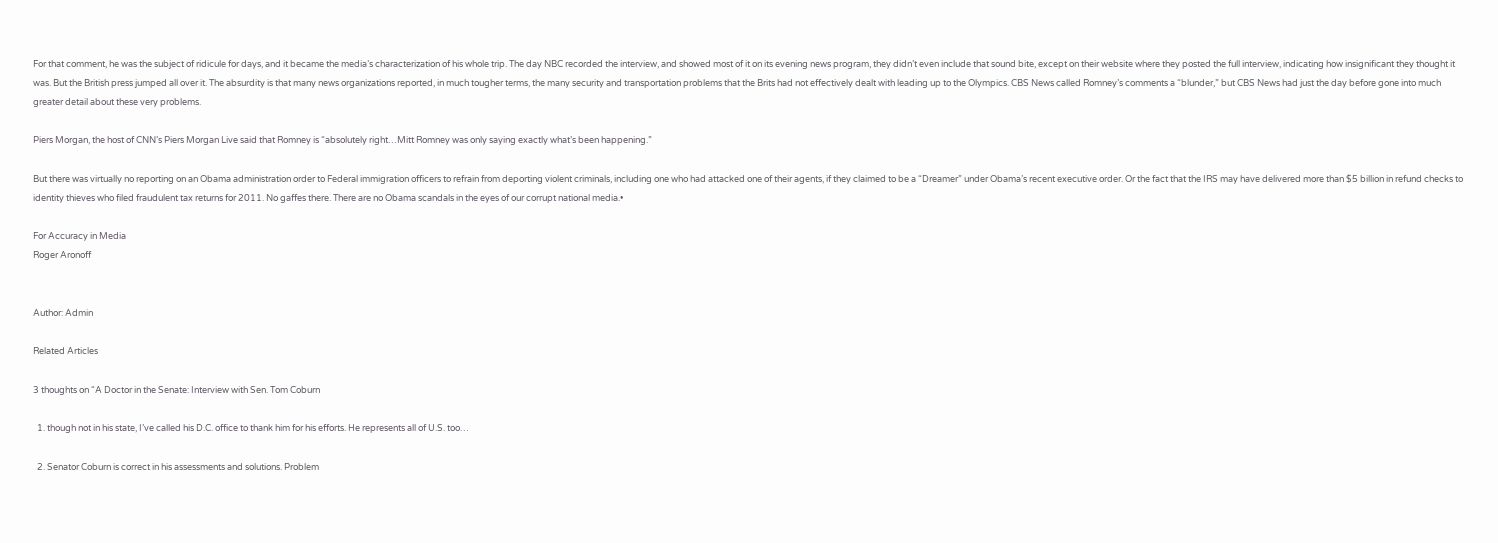For that comment, he was the subject of ridicule for days, and it became the media’s characterization of his whole trip. The day NBC recorded the interview, and showed most of it on its evening news program, they didn’t even include that sound bite, except on their website where they posted the full interview, indicating how insignificant they thought it was. But the British press jumped all over it. The absurdity is that many news organizations reported, in much tougher terms, the many security and transportation problems that the Brits had not effectively dealt with leading up to the Olympics. CBS News called Romney’s comments a “blunder,” but CBS News had just the day before gone into much greater detail about these very problems.

Piers Morgan, the host of CNN’s Piers Morgan Live said that Romney is “absolutely right…Mitt Romney was only saying exactly what’s been happening.”

But there was virtually no reporting on an Obama administration order to Federal immigration officers to refrain from deporting violent criminals, including one who had attacked one of their agents, if they claimed to be a “Dreamer” under Obama’s recent executive order. Or the fact that the IRS may have delivered more than $5 billion in refund checks to identity thieves who filed fraudulent tax returns for 2011. No gaffes there. There are no Obama scandals in the eyes of our corrupt national media.•

For Accuracy in Media
Roger Aronoff


Author: Admin

Related Articles

3 thoughts on “A Doctor in the Senate: Interview with Sen. Tom Coburn

  1. though not in his state, I’ve called his D.C. office to thank him for his efforts. He represents all of U.S. too…

  2. Senator Coburn is correct in his assessments and solutions. Problem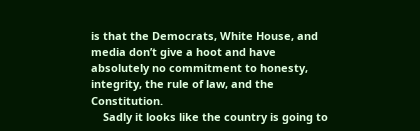is that the Democrats, White House, and media don’t give a hoot and have absolutely no commitment to honesty, integrity, the rule of law, and the Constitution.
    Sadly it looks like the country is going to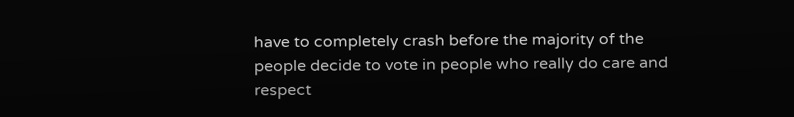have to completely crash before the majority of the people decide to vote in people who really do care and respect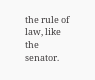the rule of law, like the senator.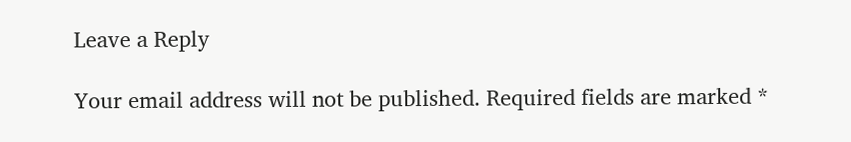Leave a Reply

Your email address will not be published. Required fields are marked *